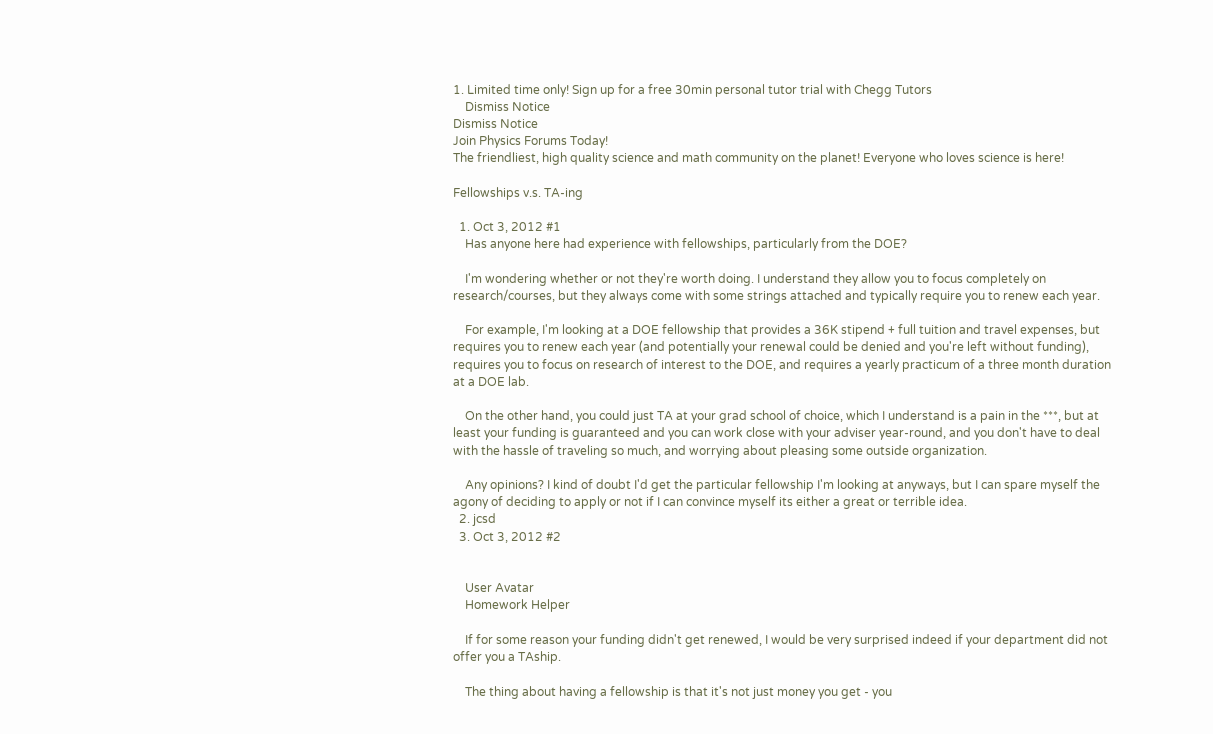1. Limited time only! Sign up for a free 30min personal tutor trial with Chegg Tutors
    Dismiss Notice
Dismiss Notice
Join Physics Forums Today!
The friendliest, high quality science and math community on the planet! Everyone who loves science is here!

Fellowships v.s. TA-ing

  1. Oct 3, 2012 #1
    Has anyone here had experience with fellowships, particularly from the DOE?

    I'm wondering whether or not they're worth doing. I understand they allow you to focus completely on research/courses, but they always come with some strings attached and typically require you to renew each year.

    For example, I'm looking at a DOE fellowship that provides a 36K stipend + full tuition and travel expenses, but requires you to renew each year (and potentially your renewal could be denied and you're left without funding), requires you to focus on research of interest to the DOE, and requires a yearly practicum of a three month duration at a DOE lab.

    On the other hand, you could just TA at your grad school of choice, which I understand is a pain in the ***, but at least your funding is guaranteed and you can work close with your adviser year-round, and you don't have to deal with the hassle of traveling so much, and worrying about pleasing some outside organization.

    Any opinions? I kind of doubt I'd get the particular fellowship I'm looking at anyways, but I can spare myself the agony of deciding to apply or not if I can convince myself its either a great or terrible idea.
  2. jcsd
  3. Oct 3, 2012 #2


    User Avatar
    Homework Helper

    If for some reason your funding didn't get renewed, I would be very surprised indeed if your department did not offer you a TAship.

    The thing about having a fellowship is that it's not just money you get - you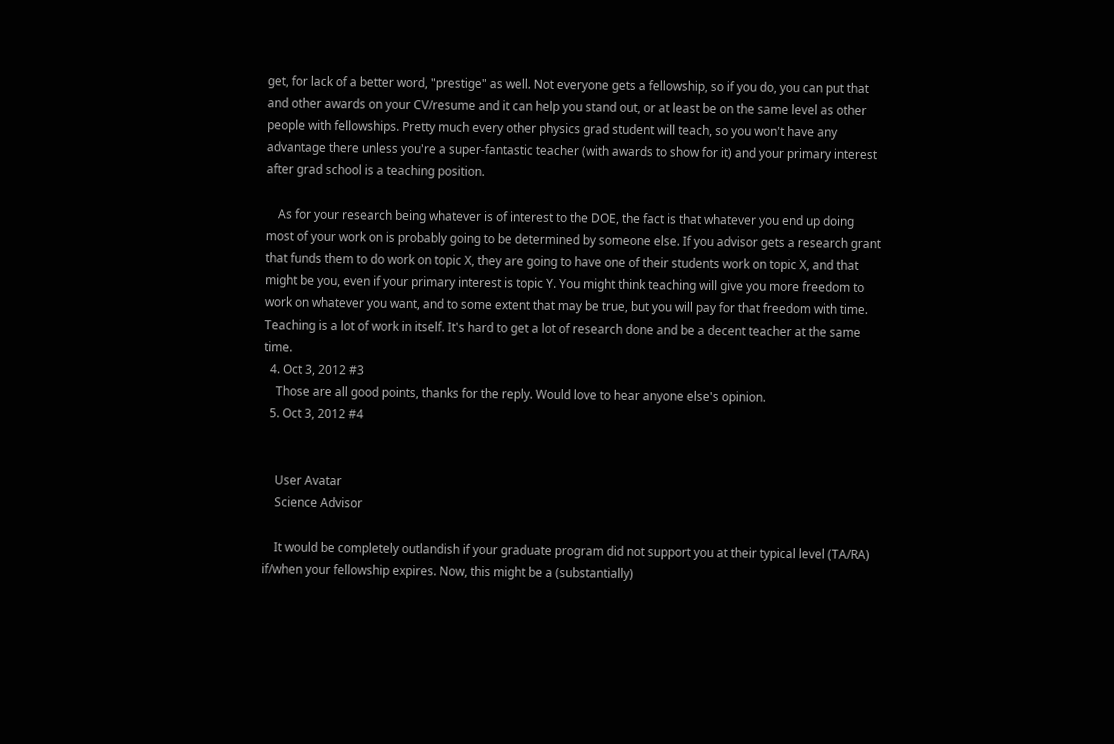get, for lack of a better word, "prestige" as well. Not everyone gets a fellowship, so if you do, you can put that and other awards on your CV/resume and it can help you stand out, or at least be on the same level as other people with fellowships. Pretty much every other physics grad student will teach, so you won't have any advantage there unless you're a super-fantastic teacher (with awards to show for it) and your primary interest after grad school is a teaching position.

    As for your research being whatever is of interest to the DOE, the fact is that whatever you end up doing most of your work on is probably going to be determined by someone else. If you advisor gets a research grant that funds them to do work on topic X, they are going to have one of their students work on topic X, and that might be you, even if your primary interest is topic Y. You might think teaching will give you more freedom to work on whatever you want, and to some extent that may be true, but you will pay for that freedom with time. Teaching is a lot of work in itself. It's hard to get a lot of research done and be a decent teacher at the same time.
  4. Oct 3, 2012 #3
    Those are all good points, thanks for the reply. Would love to hear anyone else's opinion.
  5. Oct 3, 2012 #4


    User Avatar
    Science Advisor

    It would be completely outlandish if your graduate program did not support you at their typical level (TA/RA) if/when your fellowship expires. Now, this might be a (substantially)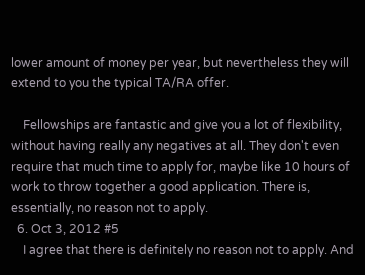lower amount of money per year, but nevertheless they will extend to you the typical TA/RA offer.

    Fellowships are fantastic and give you a lot of flexibility, without having really any negatives at all. They don't even require that much time to apply for, maybe like 10 hours of work to throw together a good application. There is, essentially, no reason not to apply.
  6. Oct 3, 2012 #5
    I agree that there is definitely no reason not to apply. And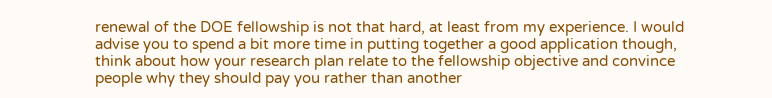renewal of the DOE fellowship is not that hard, at least from my experience. I would advise you to spend a bit more time in putting together a good application though, think about how your research plan relate to the fellowship objective and convince people why they should pay you rather than another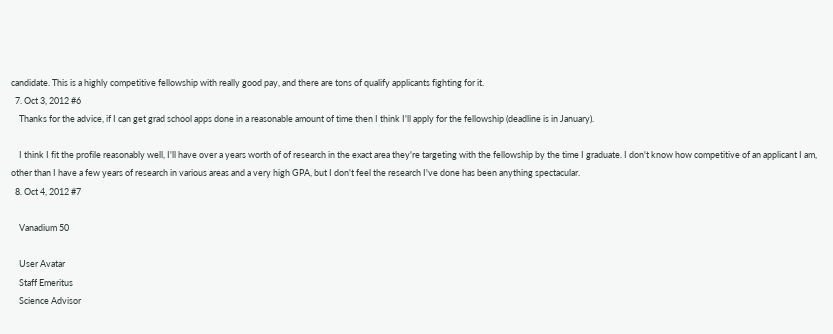candidate. This is a highly competitive fellowship with really good pay, and there are tons of qualify applicants fighting for it.
  7. Oct 3, 2012 #6
    Thanks for the advice, if I can get grad school apps done in a reasonable amount of time then I think I'll apply for the fellowship (deadline is in January).

    I think I fit the profile reasonably well, I'll have over a years worth of of research in the exact area they're targeting with the fellowship by the time I graduate. I don't know how competitive of an applicant I am, other than I have a few years of research in various areas and a very high GPA, but I don't feel the research I've done has been anything spectacular.
  8. Oct 4, 2012 #7

    Vanadium 50

    User Avatar
    Staff Emeritus
    Science Advisor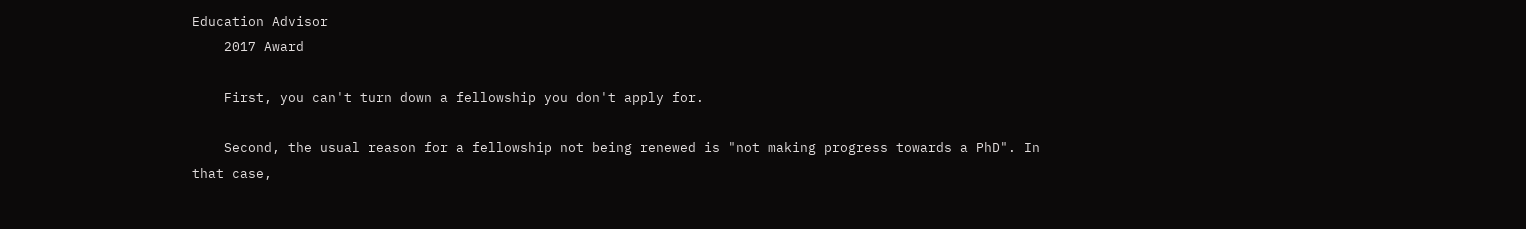Education Advisor
    2017 Award

    First, you can't turn down a fellowship you don't apply for.

    Second, the usual reason for a fellowship not being renewed is "not making progress towards a PhD". In that case,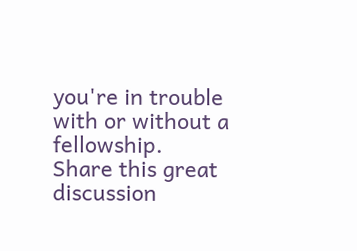you're in trouble with or without a fellowship.
Share this great discussion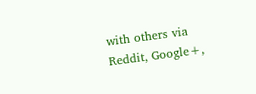with others via Reddit, Google+,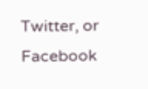Twitter, or Facebook